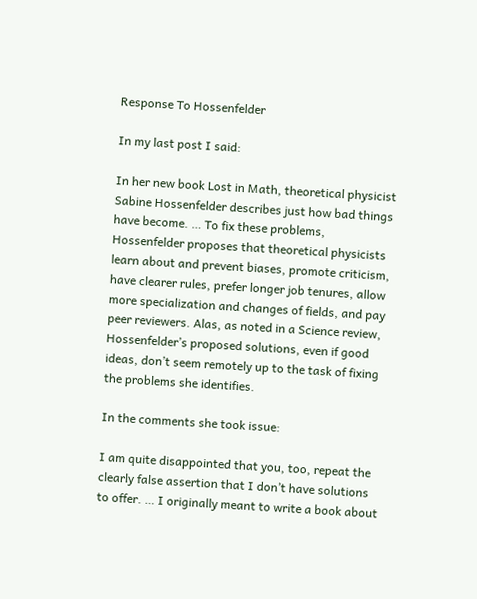Response To Hossenfelder

In my last post I said:

In her new book Lost in Math, theoretical physicist Sabine Hossenfelder describes just how bad things have become. … To fix these problems, Hossenfelder proposes that theoretical physicists learn about and prevent biases, promote criticism, have clearer rules, prefer longer job tenures, allow more specialization and changes of fields, and pay peer reviewers. Alas, as noted in a Science review, Hossenfelder’s proposed solutions, even if good ideas, don’t seem remotely up to the task of fixing the problems she identifies.

In the comments she took issue:

I am quite disappointed that you, too, repeat the clearly false assertion that I don’t have solutions to offer. … I originally meant to write a book about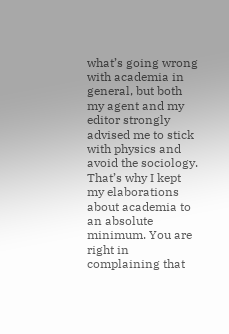what’s going wrong with academia in general, but both my agent and my editor strongly advised me to stick with physics and avoid the sociology. That’s why I kept my elaborations about academia to an absolute minimum. You are right in complaining that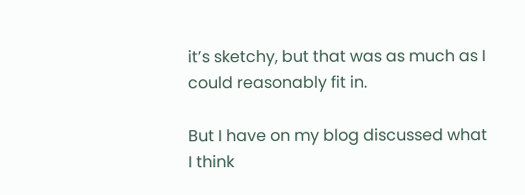it’s sketchy, but that was as much as I could reasonably fit in.

But I have on my blog discussed what I think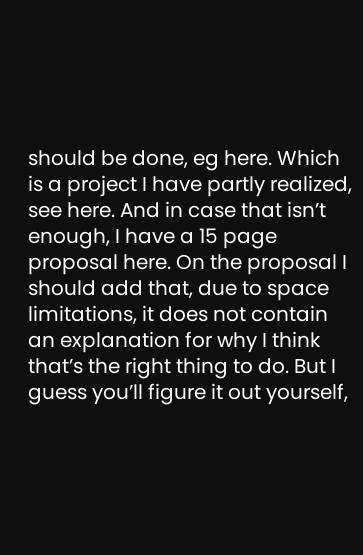should be done, eg here. Which is a project I have partly realized, see here. And in case that isn’t enough, I have a 15 page proposal here. On the proposal I should add that, due to space limitations, it does not contain an explanation for why I think that’s the right thing to do. But I guess you’ll figure it out yourself,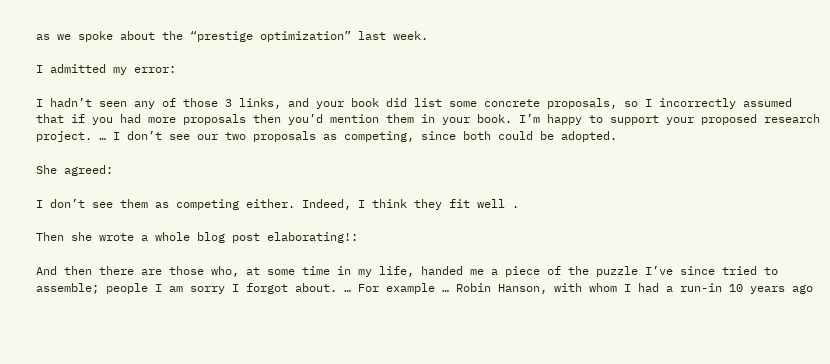as we spoke about the “prestige optimization” last week.

I admitted my error:

I hadn’t seen any of those 3 links, and your book did list some concrete proposals, so I incorrectly assumed that if you had more proposals then you’d mention them in your book. I’m happy to support your proposed research project. … I don’t see our two proposals as competing, since both could be adopted.

She agreed:

I don’t see them as competing either. Indeed, I think they fit well .

Then she wrote a whole blog post elaborating!:

And then there are those who, at some time in my life, handed me a piece of the puzzle I’ve since tried to assemble; people I am sorry I forgot about. … For example … Robin Hanson, with whom I had a run-in 10 years ago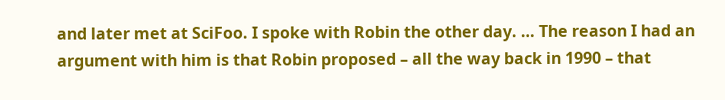and later met at SciFoo. I spoke with Robin the other day. … The reason I had an argument with him is that Robin proposed – all the way back in 1990 – that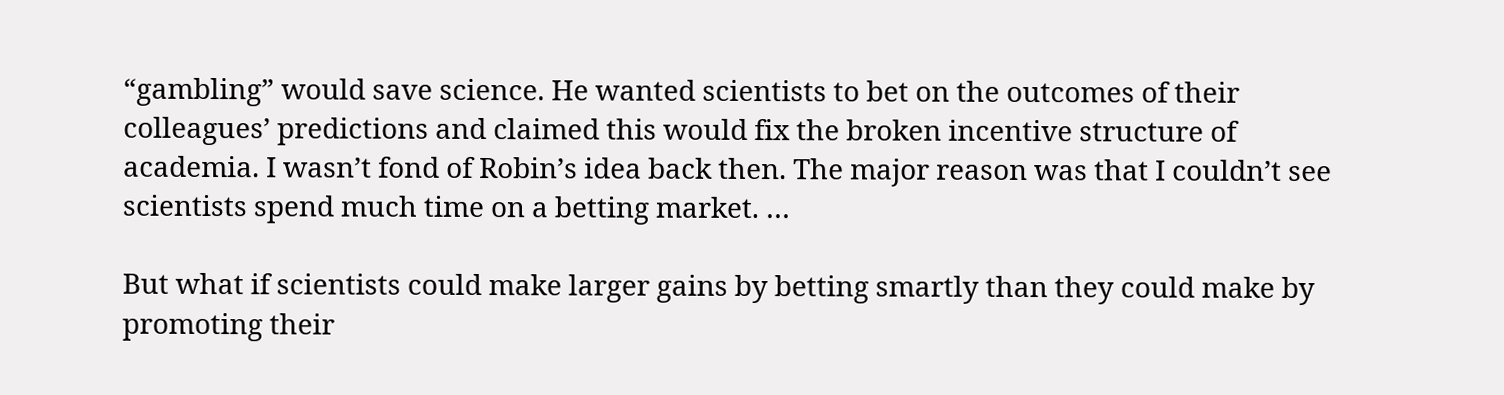“gambling” would save science. He wanted scientists to bet on the outcomes of their colleagues’ predictions and claimed this would fix the broken incentive structure of academia. I wasn’t fond of Robin’s idea back then. The major reason was that I couldn’t see scientists spend much time on a betting market. …

But what if scientists could make larger gains by betting smartly than they could make by promoting their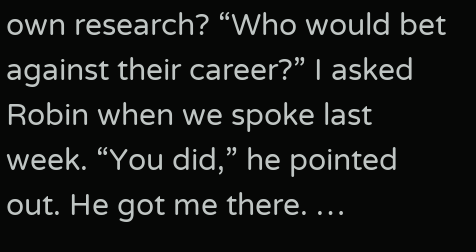own research? “Who would bet against their career?” I asked Robin when we spoke last week. “You did,” he pointed out. He got me there. …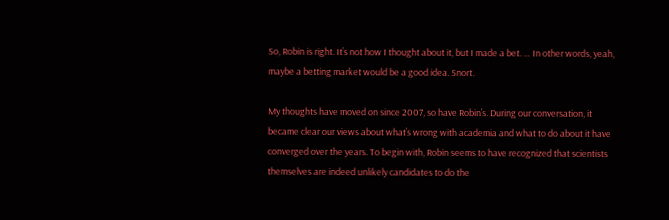So, Robin is right. It’s not how I thought about it, but I made a bet. … In other words, yeah, maybe a betting market would be a good idea. Snort.

My thoughts have moved on since 2007, so have Robin’s. During our conversation, it became clear our views about what’s wrong with academia and what to do about it have converged over the years. To begin with, Robin seems to have recognized that scientists themselves are indeed unlikely candidates to do the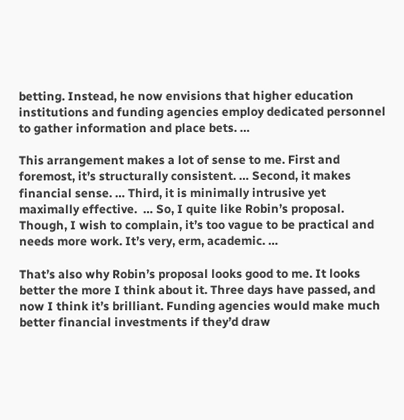betting. Instead, he now envisions that higher education institutions and funding agencies employ dedicated personnel to gather information and place bets. …

This arrangement makes a lot of sense to me. First and foremost, it’s structurally consistent. … Second, it makes financial sense. … Third, it is minimally intrusive yet maximally effective.  … So, I quite like Robin’s proposal. Though, I wish to complain, it’s too vague to be practical and needs more work. It’s very, erm, academic. …

That’s also why Robin’s proposal looks good to me. It looks better the more I think about it. Three days have passed, and now I think it’s brilliant. Funding agencies would make much better financial investments if they’d draw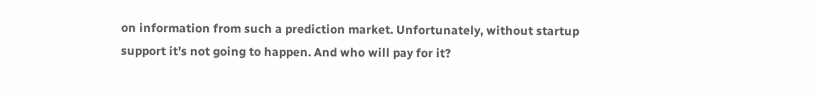on information from such a prediction market. Unfortunately, without startup support it’s not going to happen. And who will pay for it?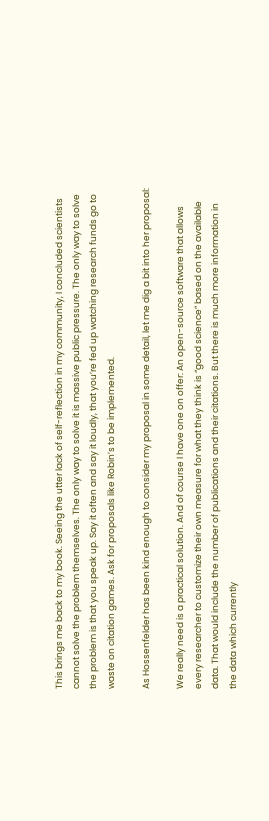This brings me back to my book. Seeing the utter lack of self-reflection in my community, I concluded scientists cannot solve the problem themselves. The only way to solve it is massive public pressure. The only way to solve the problem is that you speak up. Say it often and say it loudly, that you’re fed up watching research funds go to waste on citation games. Ask for proposals like Robin’s to be implemented.

As Hossenfelder has been kind enough to consider my proposal in some detail, let me dig a bit into her proposal:

We really need is a practical solution. And of course I have one on offer: An open-source software that allows every researcher to customize their own measure for what they think is “good science” based on the available data. That would include the number of publications and their citations. But there is much more information in the data which currently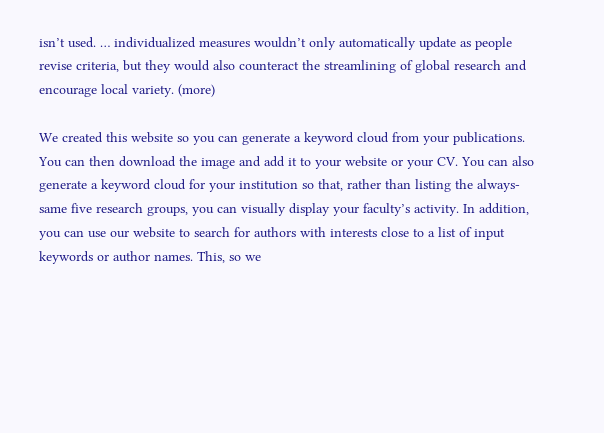isn’t used. … individualized measures wouldn’t only automatically update as people revise criteria, but they would also counteract the streamlining of global research and encourage local variety. (more)

We created this website so you can generate a keyword cloud from your publications. You can then download the image and add it to your website or your CV. You can also generate a keyword cloud for your institution so that, rather than listing the always-same five research groups, you can visually display your faculty’s activity. In addition, you can use our website to search for authors with interests close to a list of input keywords or author names. This, so we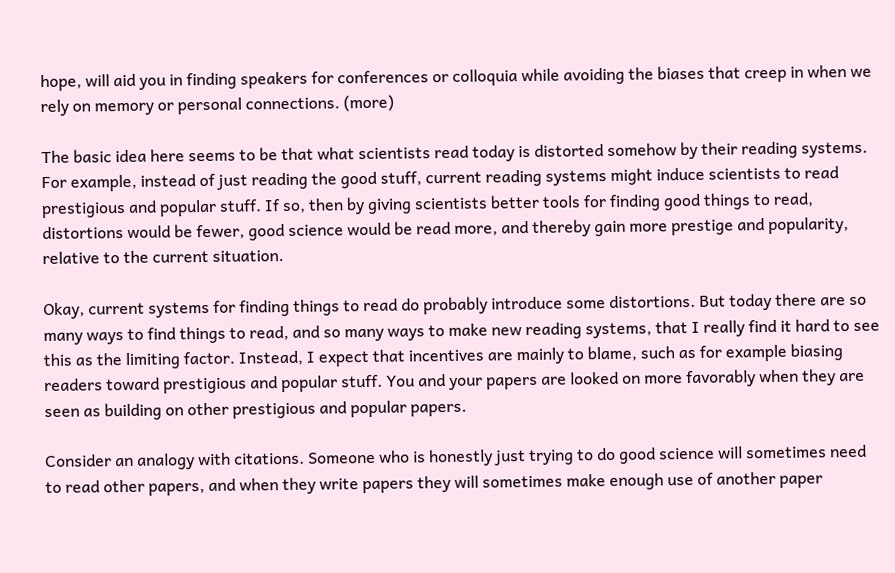hope, will aid you in finding speakers for conferences or colloquia while avoiding the biases that creep in when we rely on memory or personal connections. (more)

The basic idea here seems to be that what scientists read today is distorted somehow by their reading systems. For example, instead of just reading the good stuff, current reading systems might induce scientists to read prestigious and popular stuff. If so, then by giving scientists better tools for finding good things to read, distortions would be fewer, good science would be read more, and thereby gain more prestige and popularity, relative to the current situation.

Okay, current systems for finding things to read do probably introduce some distortions. But today there are so many ways to find things to read, and so many ways to make new reading systems, that I really find it hard to see this as the limiting factor. Instead, I expect that incentives are mainly to blame, such as for example biasing readers toward prestigious and popular stuff. You and your papers are looked on more favorably when they are seen as building on other prestigious and popular papers.

Consider an analogy with citations. Someone who is honestly just trying to do good science will sometimes need to read other papers, and when they write papers they will sometimes make enough use of another paper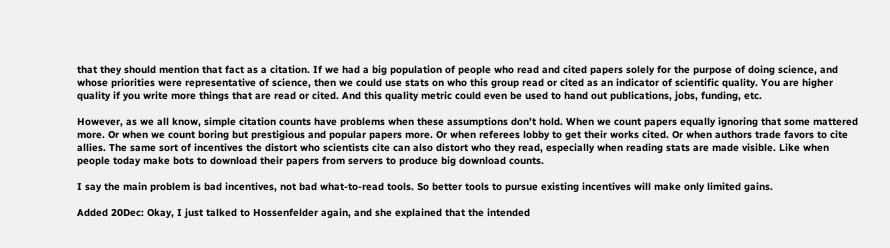that they should mention that fact as a citation. If we had a big population of people who read and cited papers solely for the purpose of doing science, and whose priorities were representative of science, then we could use stats on who this group read or cited as an indicator of scientific quality. You are higher quality if you write more things that are read or cited. And this quality metric could even be used to hand out publications, jobs, funding, etc.

However, as we all know, simple citation counts have problems when these assumptions don’t hold. When we count papers equally ignoring that some mattered more. Or when we count boring but prestigious and popular papers more. Or when referees lobby to get their works cited. Or when authors trade favors to cite allies. The same sort of incentives the distort who scientists cite can also distort who they read, especially when reading stats are made visible. Like when people today make bots to download their papers from servers to produce big download counts.

I say the main problem is bad incentives, not bad what-to-read tools. So better tools to pursue existing incentives will make only limited gains.

Added 20Dec: Okay, I just talked to Hossenfelder again, and she explained that the intended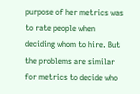purpose of her metrics was to rate people when deciding whom to hire. But the problems are similar for metrics to decide who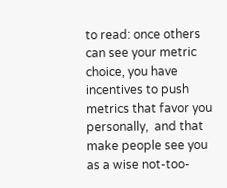to read: once others can see your metric choice, you have incentives to push metrics that favor you personally,  and that make people see you as a wise not-too-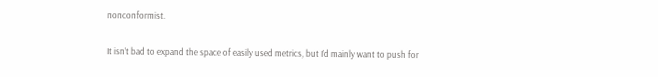nonconformist.

It isn’t bad to expand the space of easily used metrics, but I’d mainly want to push for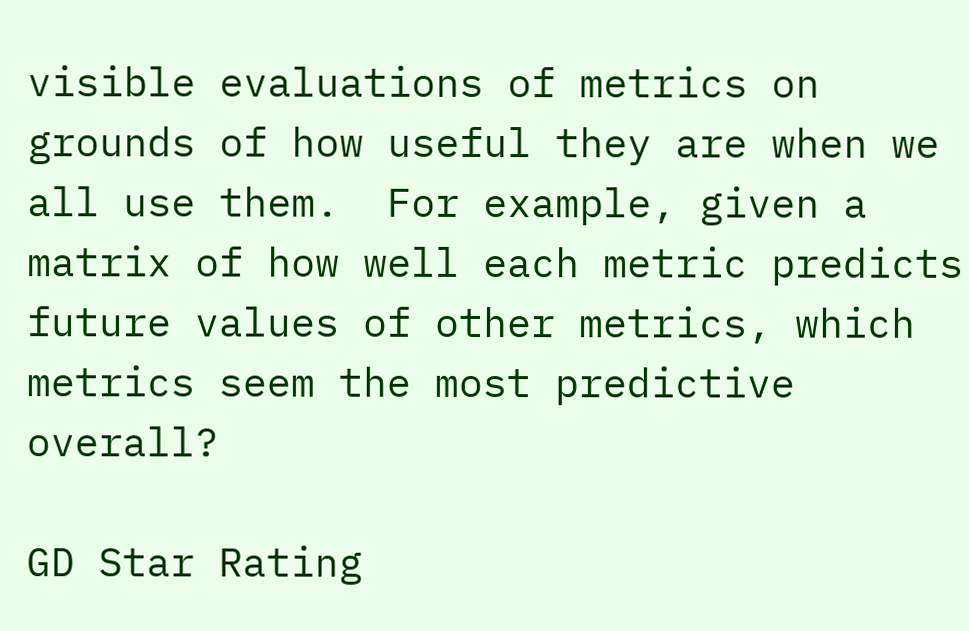visible evaluations of metrics on grounds of how useful they are when we all use them.  For example, given a matrix of how well each metric predicts future values of other metrics, which metrics seem the most predictive overall?

GD Star Rating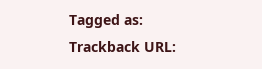Tagged as:
Trackback URL: